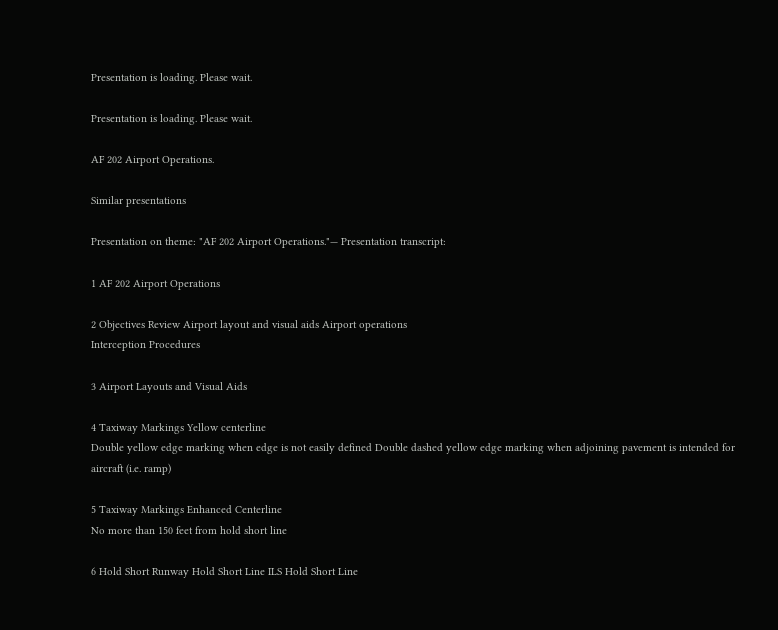Presentation is loading. Please wait.

Presentation is loading. Please wait.

AF 202 Airport Operations.

Similar presentations

Presentation on theme: "AF 202 Airport Operations."— Presentation transcript:

1 AF 202 Airport Operations

2 Objectives Review Airport layout and visual aids Airport operations
Interception Procedures

3 Airport Layouts and Visual Aids

4 Taxiway Markings Yellow centerline
Double yellow edge marking when edge is not easily defined Double dashed yellow edge marking when adjoining pavement is intended for aircraft (i.e. ramp)

5 Taxiway Markings Enhanced Centerline
No more than 150 feet from hold short line

6 Hold Short Runway Hold Short Line ILS Hold Short Line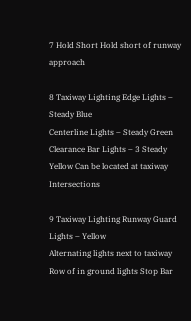7 Hold Short Hold short of runway approach

8 Taxiway Lighting Edge Lights – Steady Blue
Centerline Lights – Steady Green Clearance Bar Lights – 3 Steady Yellow Can be located at taxiway Intersections

9 Taxiway Lighting Runway Guard Lights – Yellow
Alternating lights next to taxiway Row of in ground lights Stop Bar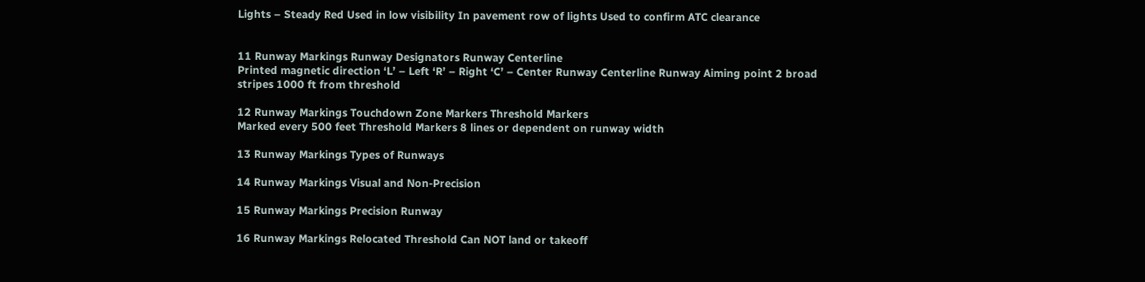Lights – Steady Red Used in low visibility In pavement row of lights Used to confirm ATC clearance


11 Runway Markings Runway Designators Runway Centerline
Printed magnetic direction ‘L’ – Left ‘R’ – Right ‘C’ – Center Runway Centerline Runway Aiming point 2 broad stripes 1000 ft from threshold

12 Runway Markings Touchdown Zone Markers Threshold Markers
Marked every 500 feet Threshold Markers 8 lines or dependent on runway width

13 Runway Markings Types of Runways

14 Runway Markings Visual and Non-Precision

15 Runway Markings Precision Runway

16 Runway Markings Relocated Threshold Can NOT land or takeoff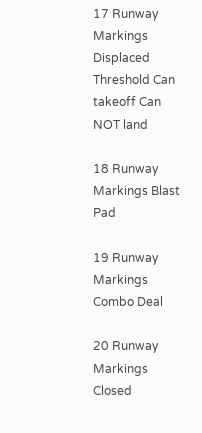17 Runway Markings Displaced Threshold Can takeoff Can NOT land

18 Runway Markings Blast Pad

19 Runway Markings Combo Deal

20 Runway Markings Closed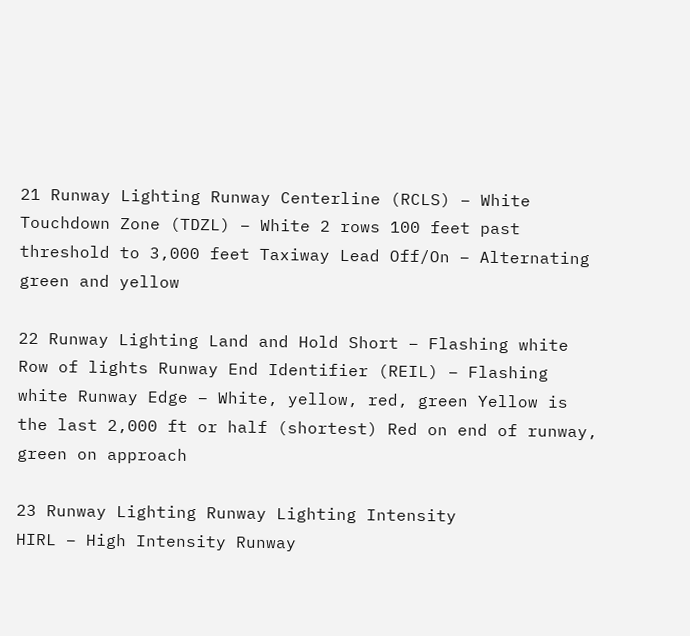21 Runway Lighting Runway Centerline (RCLS) – White
Touchdown Zone (TDZL) – White 2 rows 100 feet past threshold to 3,000 feet Taxiway Lead Off/On – Alternating green and yellow

22 Runway Lighting Land and Hold Short – Flashing white
Row of lights Runway End Identifier (REIL) – Flashing white Runway Edge – White, yellow, red, green Yellow is the last 2,000 ft or half (shortest) Red on end of runway, green on approach

23 Runway Lighting Runway Lighting Intensity
HIRL – High Intensity Runway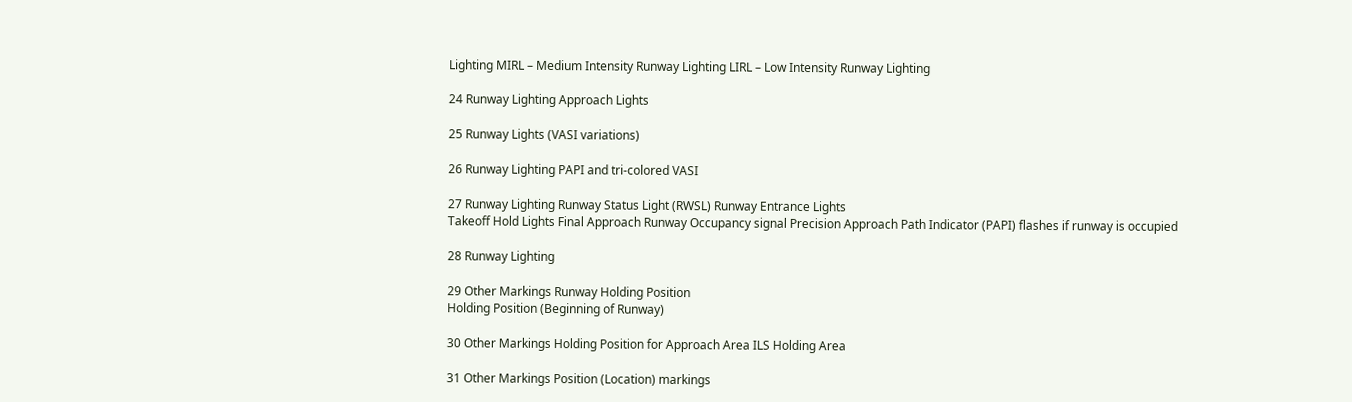Lighting MIRL – Medium Intensity Runway Lighting LIRL – Low Intensity Runway Lighting

24 Runway Lighting Approach Lights

25 Runway Lights (VASI variations)

26 Runway Lighting PAPI and tri-colored VASI

27 Runway Lighting Runway Status Light (RWSL) Runway Entrance Lights
Takeoff Hold Lights Final Approach Runway Occupancy signal Precision Approach Path Indicator (PAPI) flashes if runway is occupied

28 Runway Lighting

29 Other Markings Runway Holding Position
Holding Position (Beginning of Runway)

30 Other Markings Holding Position for Approach Area ILS Holding Area

31 Other Markings Position (Location) markings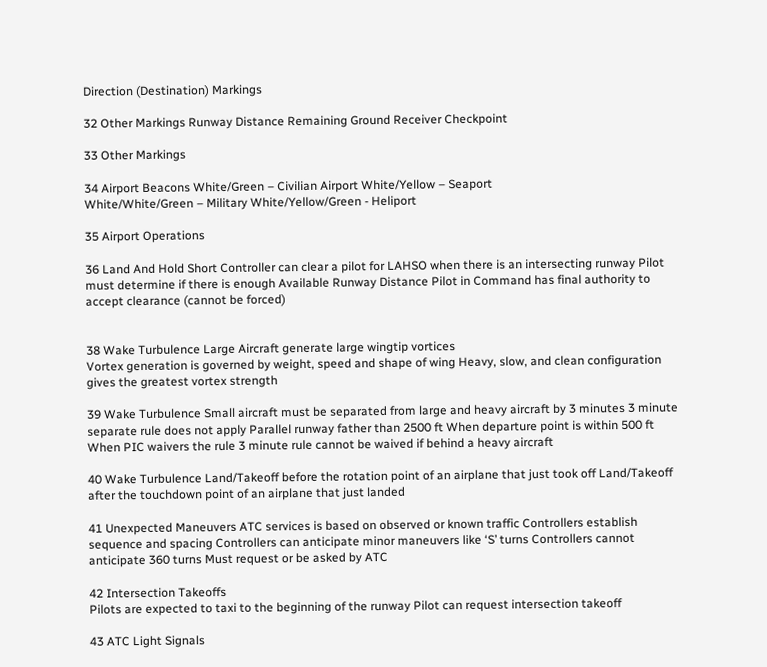Direction (Destination) Markings

32 Other Markings Runway Distance Remaining Ground Receiver Checkpoint

33 Other Markings

34 Airport Beacons White/Green – Civilian Airport White/Yellow – Seaport
White/White/Green – Military White/Yellow/Green - Heliport

35 Airport Operations

36 Land And Hold Short Controller can clear a pilot for LAHSO when there is an intersecting runway Pilot must determine if there is enough Available Runway Distance Pilot in Command has final authority to accept clearance (cannot be forced)


38 Wake Turbulence Large Aircraft generate large wingtip vortices
Vortex generation is governed by weight, speed and shape of wing Heavy, slow, and clean configuration gives the greatest vortex strength

39 Wake Turbulence Small aircraft must be separated from large and heavy aircraft by 3 minutes 3 minute separate rule does not apply Parallel runway father than 2500 ft When departure point is within 500 ft When PIC waivers the rule 3 minute rule cannot be waived if behind a heavy aircraft

40 Wake Turbulence Land/Takeoff before the rotation point of an airplane that just took off Land/Takeoff after the touchdown point of an airplane that just landed

41 Unexpected Maneuvers ATC services is based on observed or known traffic Controllers establish sequence and spacing Controllers can anticipate minor maneuvers like ‘S’ turns Controllers cannot anticipate 360 turns Must request or be asked by ATC

42 Intersection Takeoffs
Pilots are expected to taxi to the beginning of the runway Pilot can request intersection takeoff

43 ATC Light Signals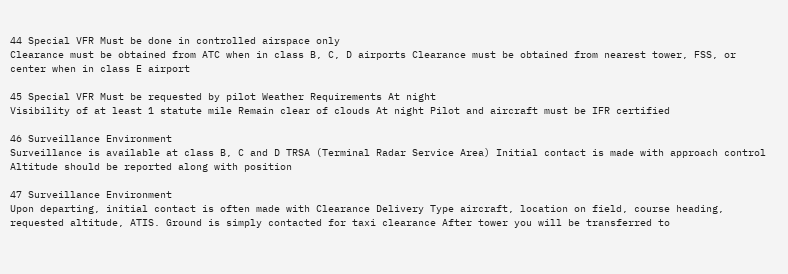44 Special VFR Must be done in controlled airspace only
Clearance must be obtained from ATC when in class B, C, D airports Clearance must be obtained from nearest tower, FSS, or center when in class E airport

45 Special VFR Must be requested by pilot Weather Requirements At night
Visibility of at least 1 statute mile Remain clear of clouds At night Pilot and aircraft must be IFR certified

46 Surveillance Environment
Surveillance is available at class B, C and D TRSA (Terminal Radar Service Area) Initial contact is made with approach control Altitude should be reported along with position

47 Surveillance Environment
Upon departing, initial contact is often made with Clearance Delivery Type aircraft, location on field, course heading, requested altitude, ATIS. Ground is simply contacted for taxi clearance After tower you will be transferred to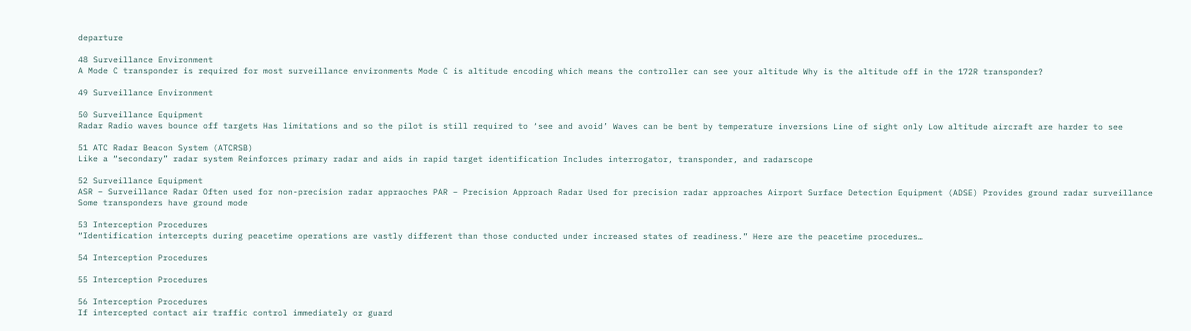departure

48 Surveillance Environment
A Mode C transponder is required for most surveillance environments Mode C is altitude encoding which means the controller can see your altitude Why is the altitude off in the 172R transponder?

49 Surveillance Environment

50 Surveillance Equipment
Radar Radio waves bounce off targets Has limitations and so the pilot is still required to ‘see and avoid’ Waves can be bent by temperature inversions Line of sight only Low altitude aircraft are harder to see

51 ATC Radar Beacon System (ATCRSB)
Like a “secondary” radar system Reinforces primary radar and aids in rapid target identification Includes interrogator, transponder, and radarscope

52 Surveillance Equipment
ASR – Surveillance Radar Often used for non-precision radar appraoches PAR – Precision Approach Radar Used for precision radar approaches Airport Surface Detection Equipment (ADSE) Provides ground radar surveillance Some transponders have ground mode

53 Interception Procedures
“Identification intercepts during peacetime operations are vastly different than those conducted under increased states of readiness.” Here are the peacetime procedures…

54 Interception Procedures

55 Interception Procedures

56 Interception Procedures
If intercepted contact air traffic control immediately or guard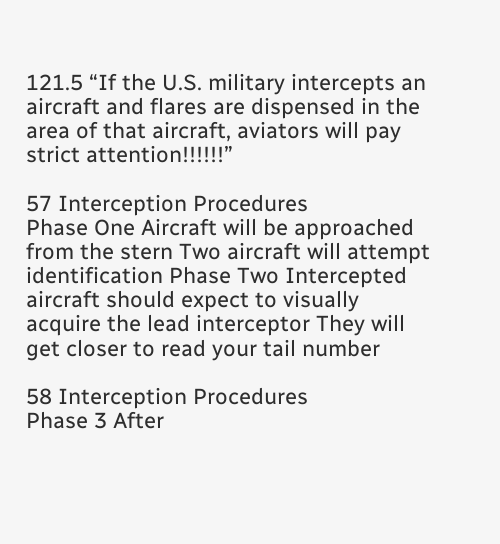121.5 “If the U.S. military intercepts an aircraft and flares are dispensed in the area of that aircraft, aviators will pay strict attention!!!!!!”

57 Interception Procedures
Phase One Aircraft will be approached from the stern Two aircraft will attempt identification Phase Two Intercepted aircraft should expect to visually acquire the lead interceptor They will get closer to read your tail number

58 Interception Procedures
Phase 3 After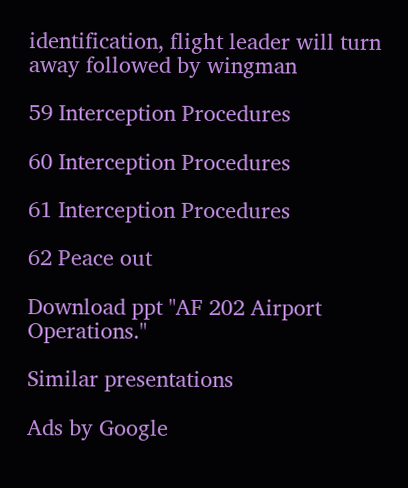identification, flight leader will turn away followed by wingman

59 Interception Procedures

60 Interception Procedures

61 Interception Procedures

62 Peace out

Download ppt "AF 202 Airport Operations."

Similar presentations

Ads by Google